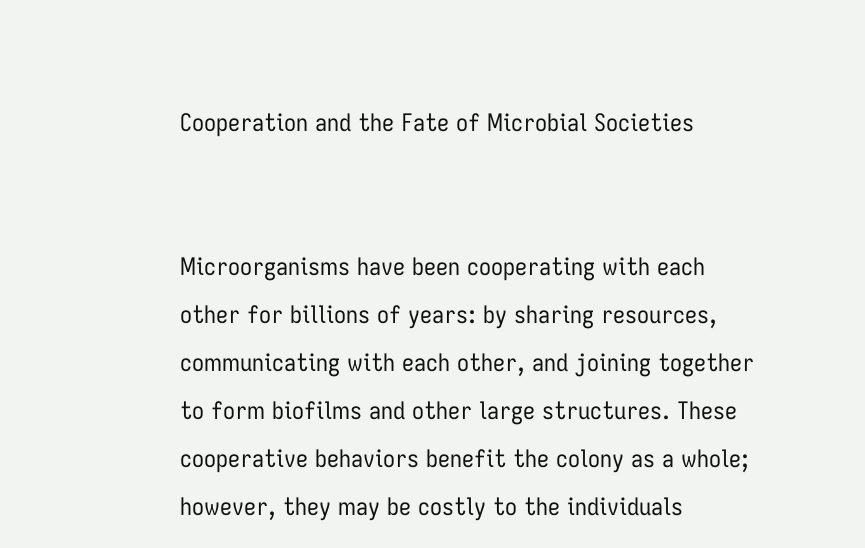Cooperation and the Fate of Microbial Societies


Microorganisms have been cooperating with each other for billions of years: by sharing resources, communicating with each other, and joining together to form biofilms and other large structures. These cooperative behaviors benefit the colony as a whole; however, they may be costly to the individuals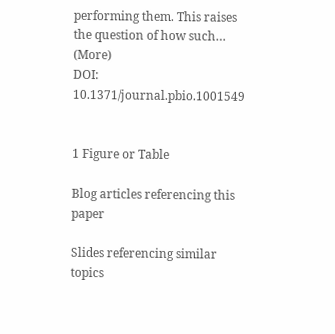performing them. This raises the question of how such… (More)
DOI: 10.1371/journal.pbio.1001549


1 Figure or Table

Blog articles referencing this paper

Slides referencing similar topics